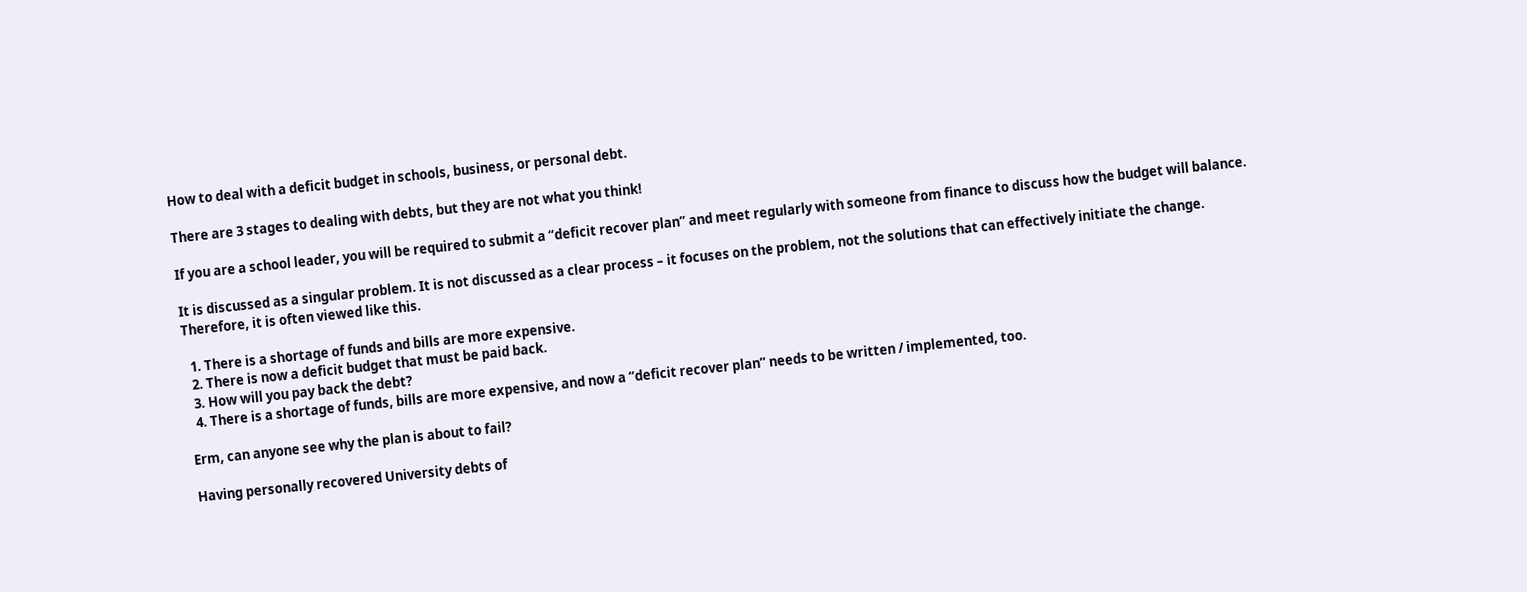How to deal with a deficit budget in schools, business, or personal debt.

There are 3 stages to dealing with debts, but they are not what you think!

If you are a school leader, you will be required to submit a “deficit recover plan” and meet regularly with someone from finance to discuss how the budget will balance.

It is discussed as a singular problem. It is not discussed as a clear process – it focuses on the problem, not the solutions that can effectively initiate the change. Therefore, it is often viewed like this.

  1. There is a shortage of funds and bills are more expensive.
  2. There is now a deficit budget that must be paid back.
  3. How will you pay back the debt?
  4. There is a shortage of funds, bills are more expensive, and now a “deficit recover plan” needs to be written / implemented, too.

Erm, can anyone see why the plan is about to fail?

Having personally recovered University debts of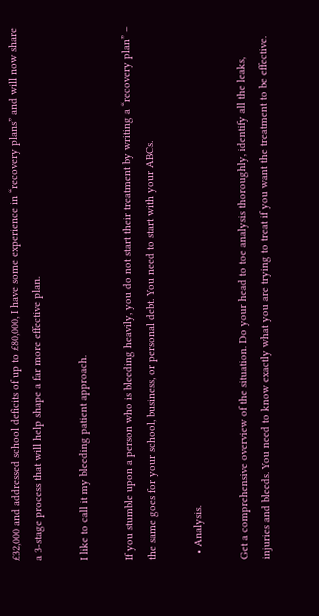£32,000 and addressed school deficits of up to £80,000, I have some experience in “recovery plans” and will now share a 3-stage process that will help shape a far more effective plan.

I like to call it my bleeding patient approach.

If you stumble upon a person who is bleeding heavily, you do not start their treatment by writing a “recovery plan” – the same goes for your school, business, or personal debt. You need to start with your ABCs.

  • Analysis.

Get a comprehensive overview of the situation. Do your head to toe analysis thoroughly, identify all the leaks, injuries and bleeds. You need to know exactly what you are trying to treat if you want the treatment to be effective.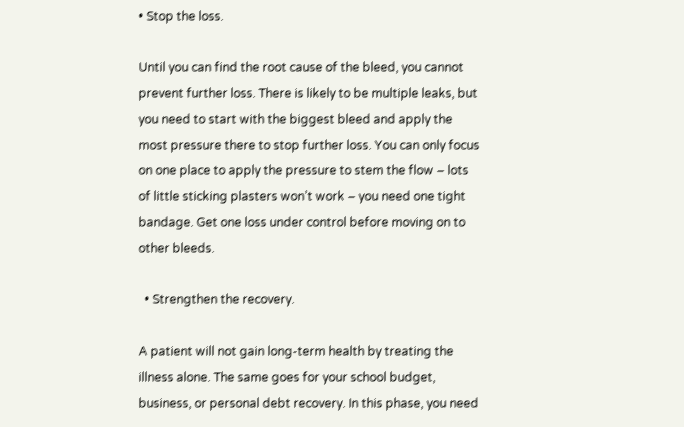• Stop the loss.

Until you can find the root cause of the bleed, you cannot prevent further loss. There is likely to be multiple leaks, but you need to start with the biggest bleed and apply the most pressure there to stop further loss. You can only focus on one place to apply the pressure to stem the flow – lots of little sticking plasters won’t work – you need one tight bandage. Get one loss under control before moving on to other bleeds.

  • Strengthen the recovery.

A patient will not gain long-term health by treating the illness alone. The same goes for your school budget, business, or personal debt recovery. In this phase, you need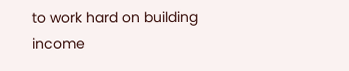to work hard on building income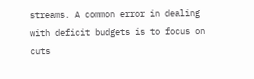streams. A common error in dealing with deficit budgets is to focus on cuts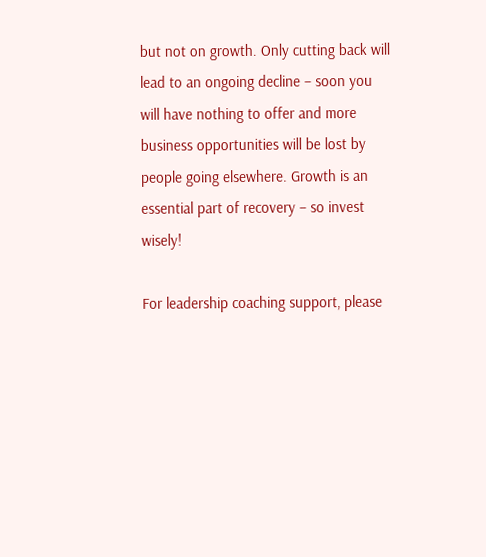but not on growth. Only cutting back will lead to an ongoing decline – soon you will have nothing to offer and more business opportunities will be lost by people going elsewhere. Growth is an essential part of recovery – so invest wisely!

For leadership coaching support, please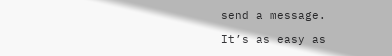send a message.

It’s as easy as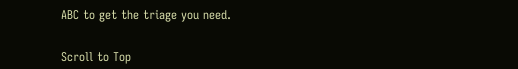ABC to get the triage you need.


Scroll to Top